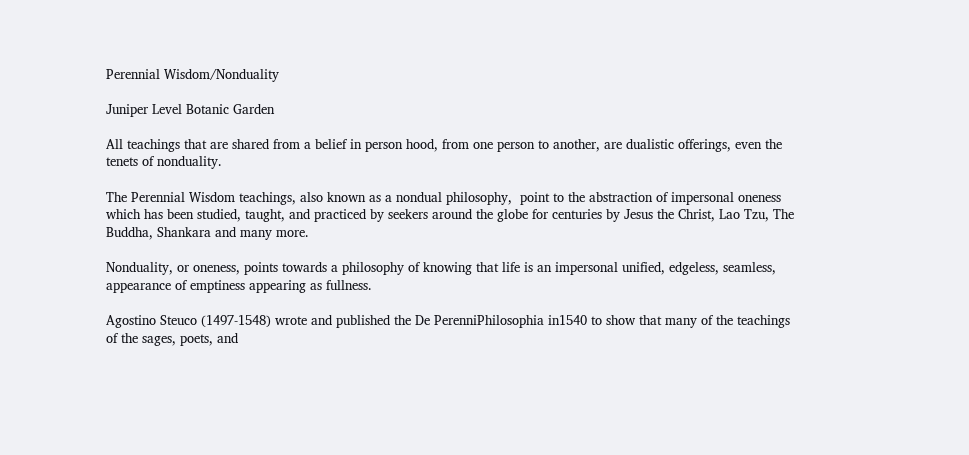Perennial Wisdom/Nonduality

Juniper Level Botanic Garden

All teachings that are shared from a belief in person hood, from one person to another, are dualistic offerings, even the tenets of nonduality.

The Perennial Wisdom teachings, also known as a nondual philosophy,  point to the abstraction of impersonal oneness which has been studied, taught, and practiced by seekers around the globe for centuries by Jesus the Christ, Lao Tzu, The Buddha, Shankara and many more.

Nonduality, or oneness, points towards a philosophy of knowing that life is an impersonal unified, edgeless, seamless, appearance of emptiness appearing as fullness.

Agostino Steuco (1497-1548) wrote and published the De PerenniPhilosophia in1540 to show that many of the teachings of the sages, poets, and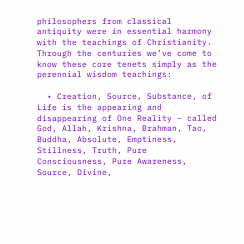philosophers from classical antiquity were in essential harmony with the teachings of Christianity. Through the centuries we’ve come to know these core tenets simply as the perennial wisdom teachings:

  • Creation, Source, Substance, of Life is the appearing and disappearing of One Reality – called God, Allah, Krishna, Brahman, Tao, Buddha, Absolute, Emptiness, Stillness, Truth, Pure Consciousness, Pure Awareness, Source, Divine,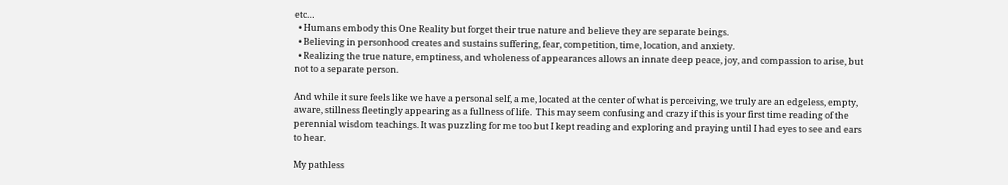etc…
  • Humans embody this One Reality but forget their true nature and believe they are separate beings.
  • Believing in personhood creates and sustains suffering, fear, competition, time, location, and anxiety.
  • Realizing the true nature, emptiness, and wholeness of appearances allows an innate deep peace, joy, and compassion to arise, but not to a separate person.

And while it sure feels like we have a personal self, a me, located at the center of what is perceiving, we truly are an edgeless, empty, aware, stillness fleetingly appearing as a fullness of life.  This may seem confusing and crazy if this is your first time reading of the perennial wisdom teachings. It was puzzling for me too but I kept reading and exploring and praying until I had eyes to see and ears to hear.

My pathless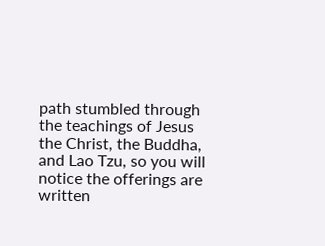path stumbled through the teachings of Jesus the Christ, the Buddha, and Lao Tzu, so you will notice the offerings are written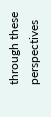through these perspectives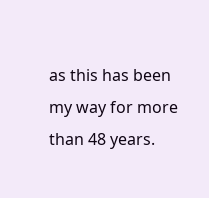as this has been my way for more than 48 years.